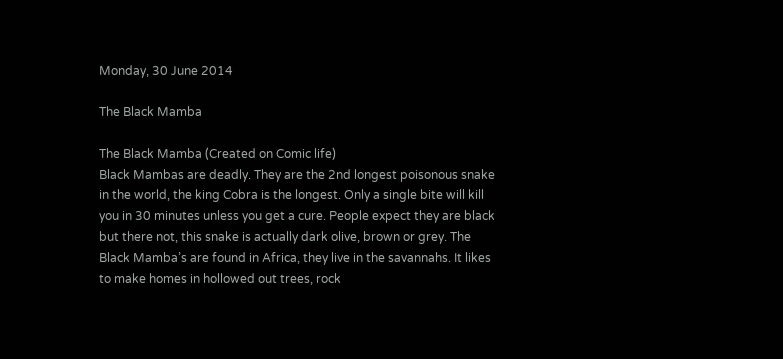Monday, 30 June 2014

The Black Mamba

The Black Mamba (Created on Comic life)
Black Mambas are deadly. They are the 2nd longest poisonous snake in the world, the king Cobra is the longest. Only a single bite will kill you in 30 minutes unless you get a cure. People expect they are black but there not, this snake is actually dark olive, brown or grey. The Black Mamba’s are found in Africa, they live in the savannahs. It likes to make homes in hollowed out trees, rock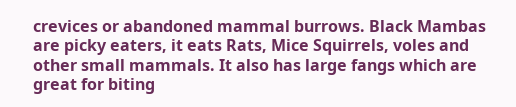crevices or abandoned mammal burrows. Black Mambas are picky eaters, it eats Rats, Mice Squirrels, voles and other small mammals. It also has large fangs which are great for biting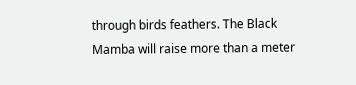through birds feathers. The Black Mamba will raise more than a meter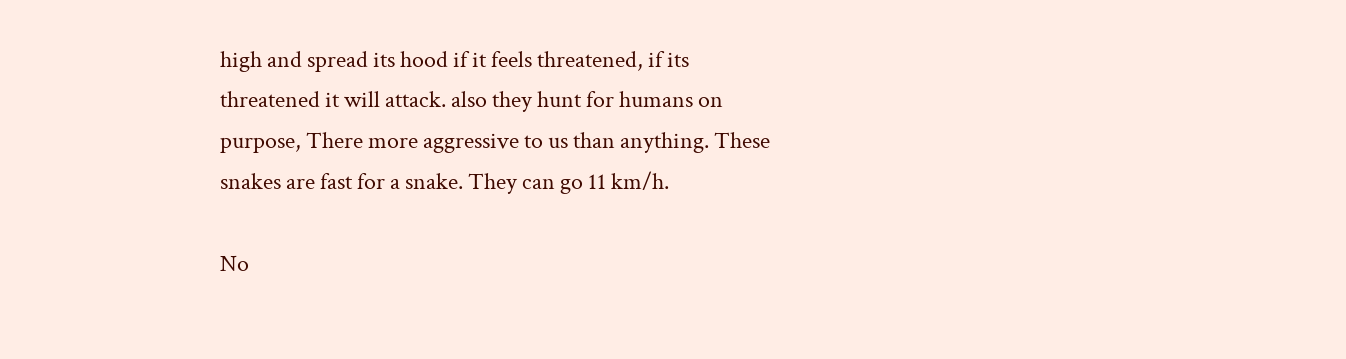high and spread its hood if it feels threatened, if its threatened it will attack. also they hunt for humans on purpose, There more aggressive to us than anything. These snakes are fast for a snake. They can go 11 km/h.

No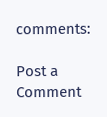comments:

Post a Comment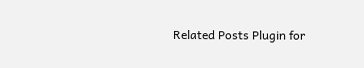Related Posts Plugin for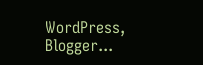WordPress, Blogger...